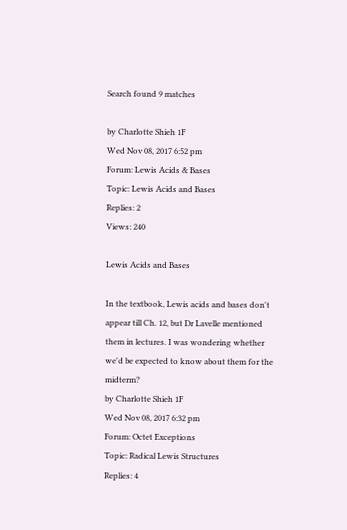Search found 9 matches

by Charlotte Shieh 1F
Wed Nov 08, 2017 6:52 pm
Forum: Lewis Acids & Bases
Topic: Lewis Acids and Bases
Replies: 2
Views: 240

Lewis Acids and Bases

In the textbook, Lewis acids and bases don't appear till Ch. 12, but Dr Lavelle mentioned them in lectures. I was wondering whether we'd be expected to know about them for the midterm?
by Charlotte Shieh 1F
Wed Nov 08, 2017 6:32 pm
Forum: Octet Exceptions
Topic: Radical Lewis Structures
Replies: 4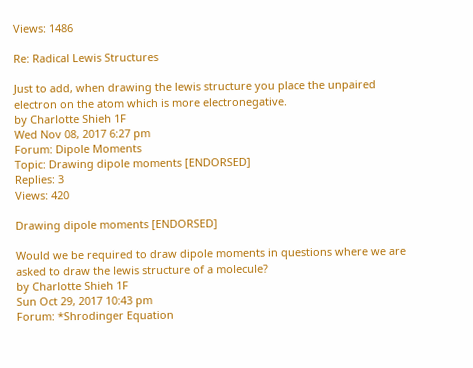Views: 1486

Re: Radical Lewis Structures

Just to add, when drawing the lewis structure you place the unpaired electron on the atom which is more electronegative.
by Charlotte Shieh 1F
Wed Nov 08, 2017 6:27 pm
Forum: Dipole Moments
Topic: Drawing dipole moments [ENDORSED]
Replies: 3
Views: 420

Drawing dipole moments [ENDORSED]

Would we be required to draw dipole moments in questions where we are asked to draw the lewis structure of a molecule?
by Charlotte Shieh 1F
Sun Oct 29, 2017 10:43 pm
Forum: *Shrodinger Equation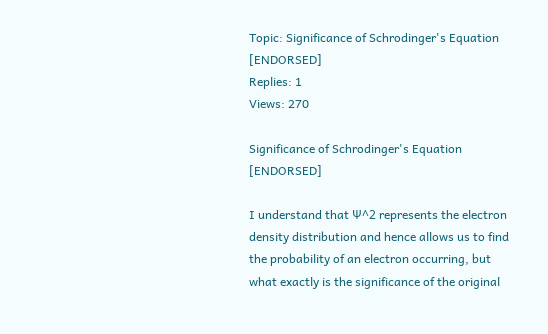Topic: Significance of Schrodinger's Equation [ENDORSED]
Replies: 1
Views: 270

Significance of Schrodinger's Equation [ENDORSED]

I understand that Ψ^2 represents the electron density distribution and hence allows us to find the probability of an electron occurring, but what exactly is the significance of the original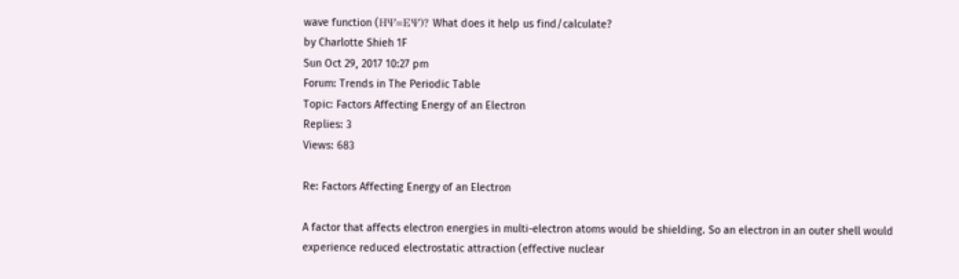wave function (HΨ=EΨ)? What does it help us find/calculate?
by Charlotte Shieh 1F
Sun Oct 29, 2017 10:27 pm
Forum: Trends in The Periodic Table
Topic: Factors Affecting Energy of an Electron
Replies: 3
Views: 683

Re: Factors Affecting Energy of an Electron

A factor that affects electron energies in multi-electron atoms would be shielding. So an electron in an outer shell would experience reduced electrostatic attraction (effective nuclear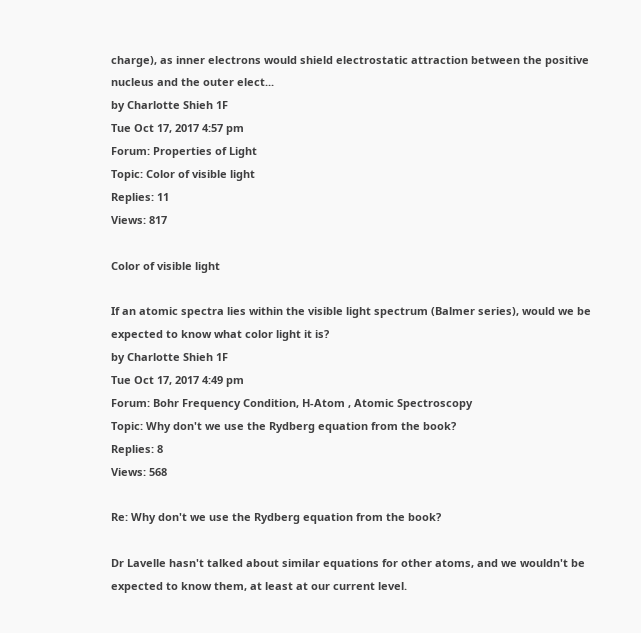charge), as inner electrons would shield electrostatic attraction between the positive nucleus and the outer elect...
by Charlotte Shieh 1F
Tue Oct 17, 2017 4:57 pm
Forum: Properties of Light
Topic: Color of visible light
Replies: 11
Views: 817

Color of visible light

If an atomic spectra lies within the visible light spectrum (Balmer series), would we be expected to know what color light it is?
by Charlotte Shieh 1F
Tue Oct 17, 2017 4:49 pm
Forum: Bohr Frequency Condition, H-Atom , Atomic Spectroscopy
Topic: Why don't we use the Rydberg equation from the book?
Replies: 8
Views: 568

Re: Why don't we use the Rydberg equation from the book?

Dr Lavelle hasn't talked about similar equations for other atoms, and we wouldn't be expected to know them, at least at our current level.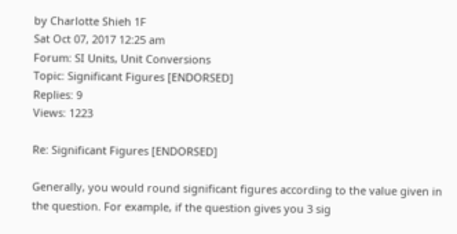by Charlotte Shieh 1F
Sat Oct 07, 2017 12:25 am
Forum: SI Units, Unit Conversions
Topic: Significant Figures [ENDORSED]
Replies: 9
Views: 1223

Re: Significant Figures [ENDORSED]

Generally, you would round significant figures according to the value given in the question. For example, if the question gives you 3 sig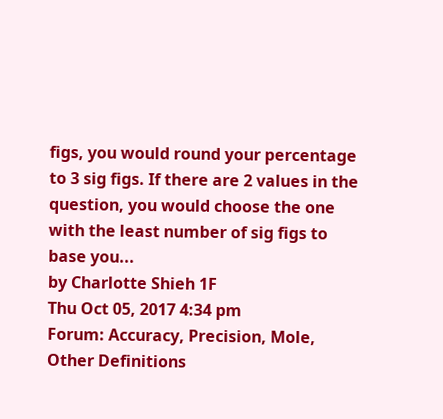figs, you would round your percentage to 3 sig figs. If there are 2 values in the question, you would choose the one with the least number of sig figs to base you...
by Charlotte Shieh 1F
Thu Oct 05, 2017 4:34 pm
Forum: Accuracy, Precision, Mole, Other Definitions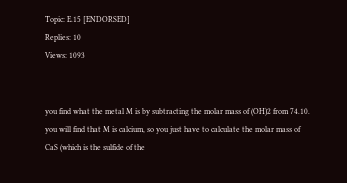Topic: E.15 [ENDORSED]
Replies: 10
Views: 1093


you find what the metal M is by subtracting the molar mass of (OH)2 from 74.10. you will find that M is calcium, so you just have to calculate the molar mass of CaS (which is the sulfide of the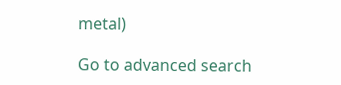metal)

Go to advanced search